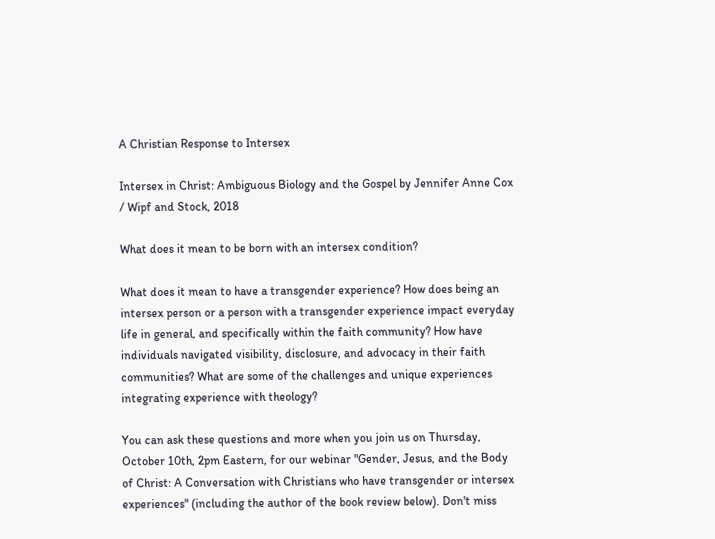A Christian Response to Intersex

Intersex in Christ: Ambiguous Biology and the Gospel by Jennifer Anne Cox / Wipf and Stock, 2018

What does it mean to be born with an intersex condition?

What does it mean to have a transgender experience? How does being an intersex person or a person with a transgender experience impact everyday life in general, and specifically within the faith community? How have individuals navigated visibility, disclosure, and advocacy in their faith communities? What are some of the challenges and unique experiences integrating experience with theology?

You can ask these questions and more when you join us on Thursday, October 10th, 2pm Eastern, for our webinar "Gender, Jesus, and the Body of Christ: A Conversation with Christians who have transgender or intersex experiences" (including the author of the book review below). Don't miss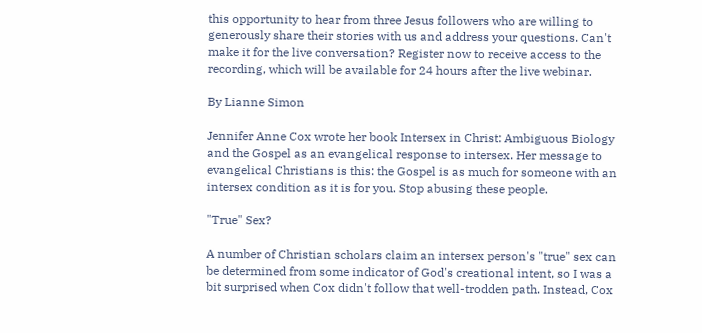this opportunity to hear from three Jesus followers who are willing to generously share their stories with us and address your questions. Can't make it for the live conversation? Register now to receive access to the recording, which will be available for 24 hours after the live webinar.

By Lianne Simon

Jennifer Anne Cox wrote her book Intersex in Christ: Ambiguous Biology and the Gospel as an evangelical response to intersex. Her message to evangelical Christians is this: the Gospel is as much for someone with an intersex condition as it is for you. Stop abusing these people.

"True" Sex?

A number of Christian scholars claim an intersex person's "true" sex can be determined from some indicator of God's creational intent, so I was a bit surprised when Cox didn't follow that well-trodden path. Instead, Cox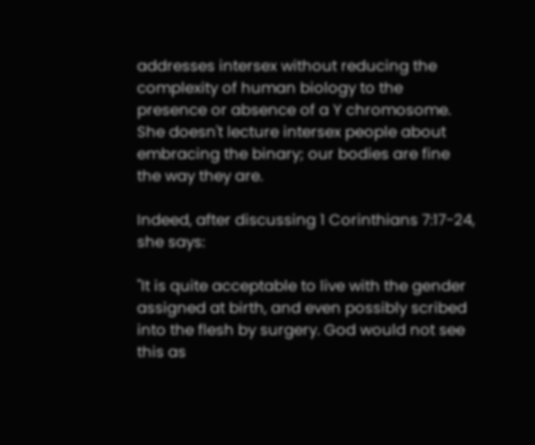addresses intersex without reducing the complexity of human biology to the presence or absence of a Y chromosome. She doesn't lecture intersex people about embracing the binary; our bodies are fine the way they are.

Indeed, after discussing 1 Corinthians 7:17-24, she says:

"It is quite acceptable to live with the gender assigned at birth, and even possibly scribed into the flesh by surgery. God would not see this as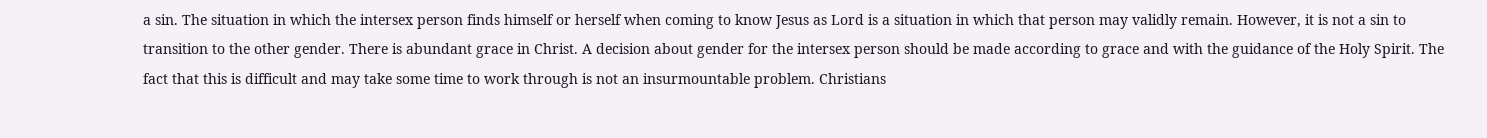a sin. The situation in which the intersex person finds himself or herself when coming to know Jesus as Lord is a situation in which that person may validly remain. However, it is not a sin to transition to the other gender. There is abundant grace in Christ. A decision about gender for the intersex person should be made according to grace and with the guidance of the Holy Spirit. The fact that this is difficult and may take some time to work through is not an insurmountable problem. Christians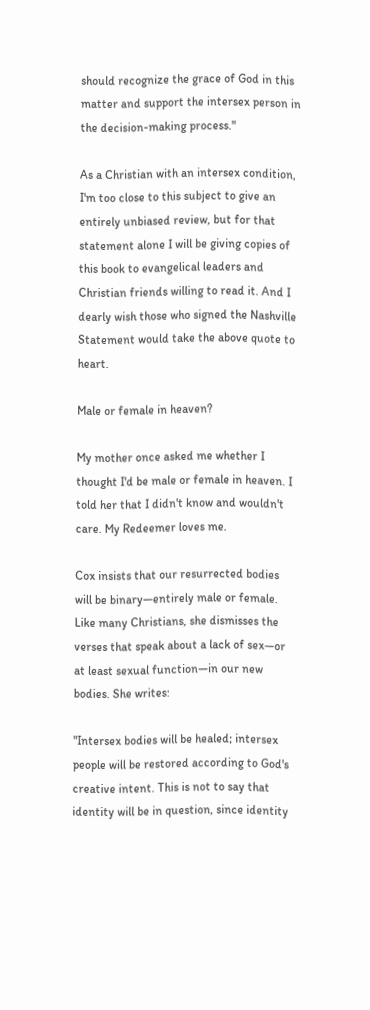should recognize the grace of God in this matter and support the intersex person in the decision-making process."

As a Christian with an intersex condition, I'm too close to this subject to give an entirely unbiased review, but for that statement alone I will be giving copies of this book to evangelical leaders and Christian friends willing to read it. And I dearly wish those who signed the Nashville Statement would take the above quote to heart.

Male or female in heaven?

My mother once asked me whether I thought I'd be male or female in heaven. I told her that I didn't know and wouldn't care. My Redeemer loves me.

Cox insists that our resurrected bodies will be binary—entirely male or female. Like many Christians, she dismisses the verses that speak about a lack of sex—or at least sexual function—in our new bodies. She writes:

"Intersex bodies will be healed; intersex people will be restored according to God's creative intent. This is not to say that identity will be in question, since identity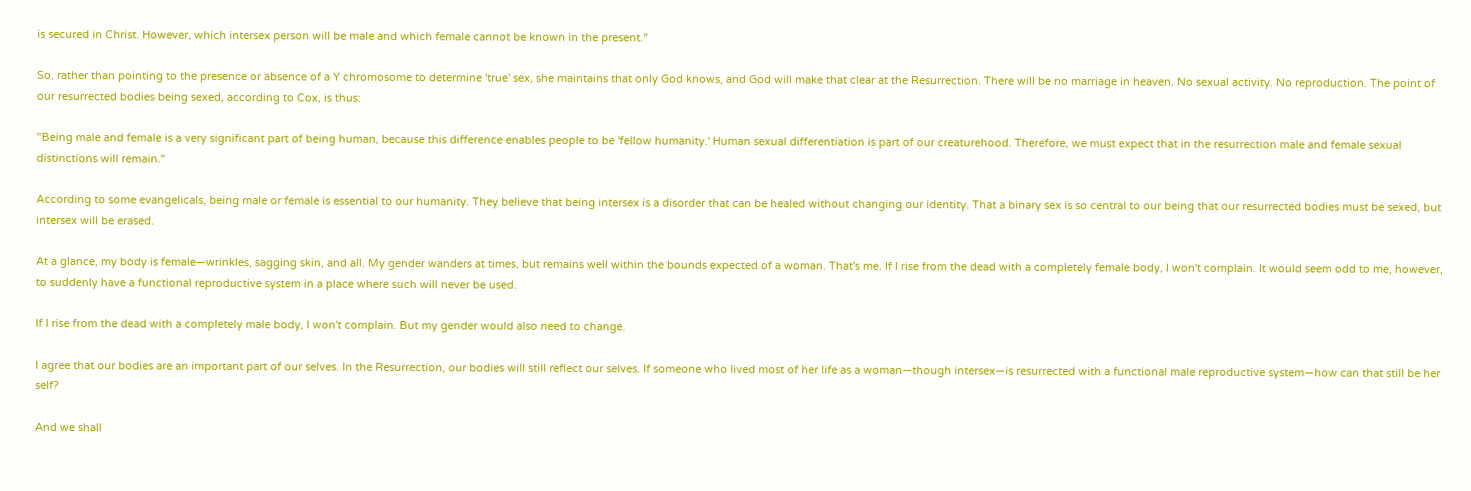is secured in Christ. However, which intersex person will be male and which female cannot be known in the present."

So, rather than pointing to the presence or absence of a Y chromosome to determine 'true' sex, she maintains that only God knows, and God will make that clear at the Resurrection. There will be no marriage in heaven. No sexual activity. No reproduction. The point of our resurrected bodies being sexed, according to Cox, is thus:

"Being male and female is a very significant part of being human, because this difference enables people to be 'fellow humanity.' Human sexual differentiation is part of our creaturehood. Therefore, we must expect that in the resurrection male and female sexual distinctions will remain."

According to some evangelicals, being male or female is essential to our humanity. They believe that being intersex is a disorder that can be healed without changing our identity. That a binary sex is so central to our being that our resurrected bodies must be sexed, but intersex will be erased.

At a glance, my body is female—wrinkles, sagging skin, and all. My gender wanders at times, but remains well within the bounds expected of a woman. That's me. If I rise from the dead with a completely female body, I won't complain. It would seem odd to me, however, to suddenly have a functional reproductive system in a place where such will never be used.

If I rise from the dead with a completely male body, I won't complain. But my gender would also need to change.

I agree that our bodies are an important part of our selves. In the Resurrection, our bodies will still reflect our selves. If someone who lived most of her life as a woman—though intersex—is resurrected with a functional male reproductive system—how can that still be her self?

And we shall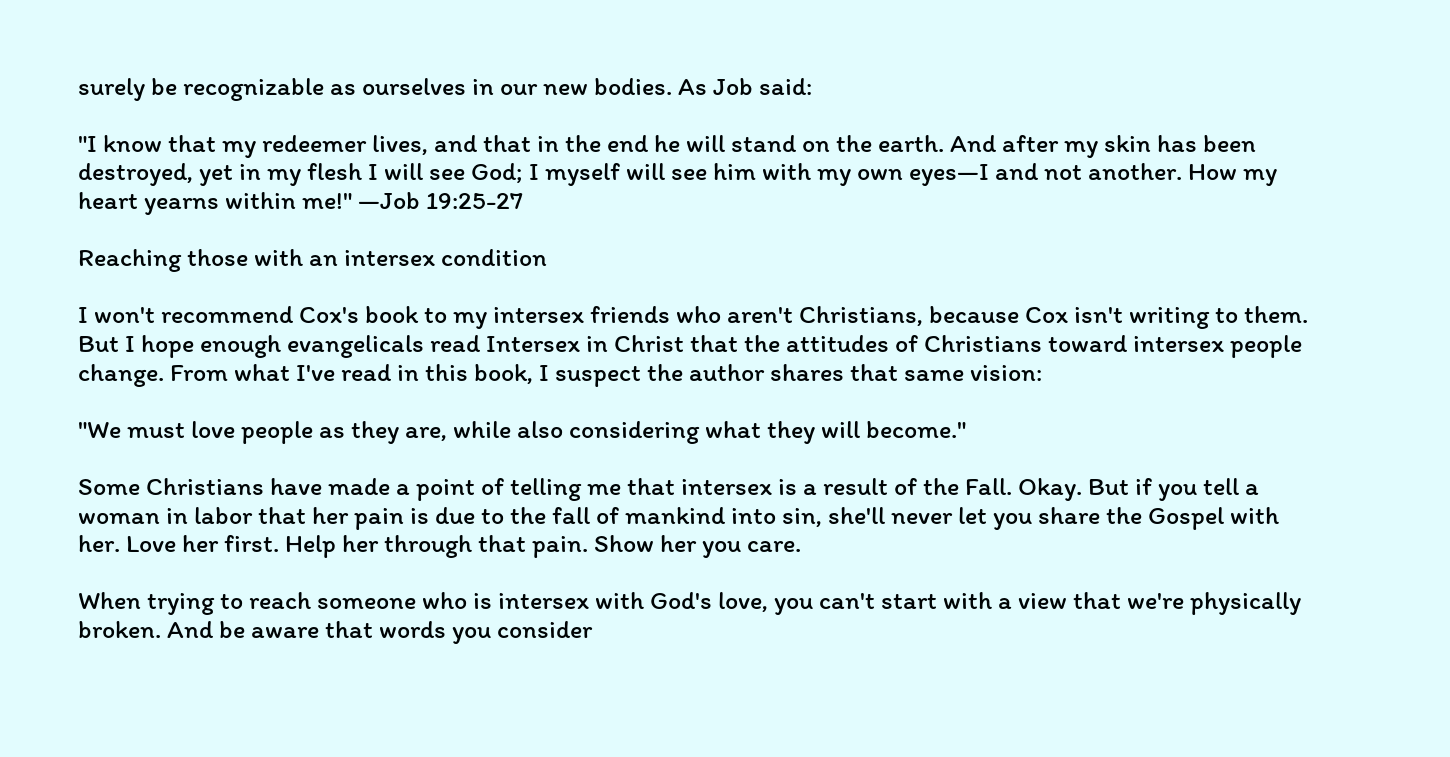surely be recognizable as ourselves in our new bodies. As Job said:

"I know that my redeemer lives, and that in the end he will stand on the earth. And after my skin has been destroyed, yet in my flesh I will see God; I myself will see him with my own eyes—I and not another. How my heart yearns within me!" —Job 19:25-27

Reaching those with an intersex condition

I won't recommend Cox's book to my intersex friends who aren't Christians, because Cox isn't writing to them. But I hope enough evangelicals read Intersex in Christ that the attitudes of Christians toward intersex people change. From what I've read in this book, I suspect the author shares that same vision:

"We must love people as they are, while also considering what they will become."

Some Christians have made a point of telling me that intersex is a result of the Fall. Okay. But if you tell a woman in labor that her pain is due to the fall of mankind into sin, she'll never let you share the Gospel with her. Love her first. Help her through that pain. Show her you care.

When trying to reach someone who is intersex with God's love, you can't start with a view that we're physically broken. And be aware that words you consider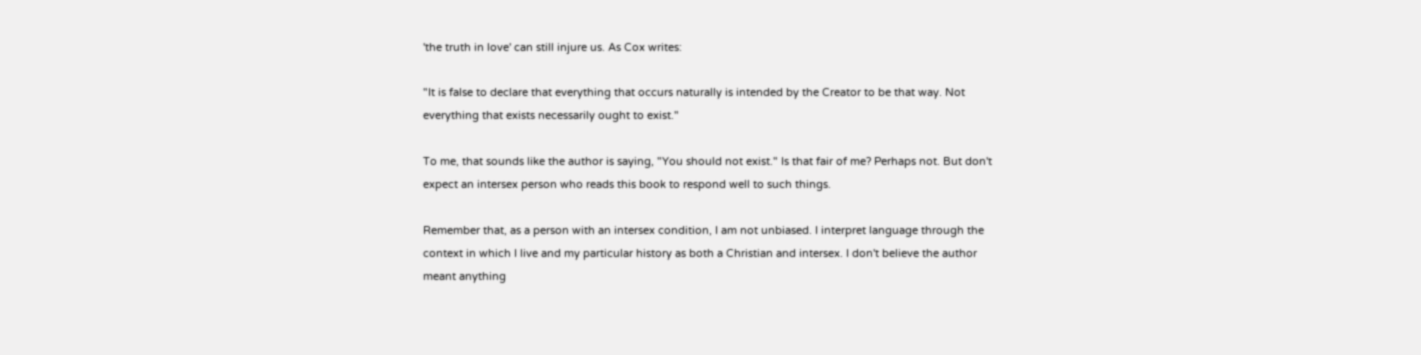'the truth in love' can still injure us. As Cox writes:

"It is false to declare that everything that occurs naturally is intended by the Creator to be that way. Not everything that exists necessarily ought to exist."

To me, that sounds like the author is saying, "You should not exist." Is that fair of me? Perhaps not. But don't expect an intersex person who reads this book to respond well to such things.

Remember that, as a person with an intersex condition, I am not unbiased. I interpret language through the context in which I live and my particular history as both a Christian and intersex. I don't believe the author meant anything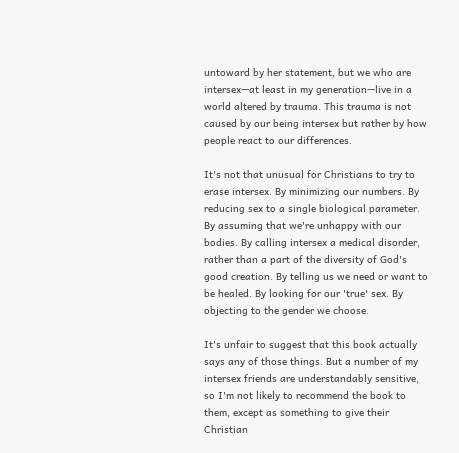untoward by her statement, but we who are intersex—at least in my generation—live in a world altered by trauma. This trauma is not caused by our being intersex but rather by how people react to our differences.

It's not that unusual for Christians to try to erase intersex. By minimizing our numbers. By reducing sex to a single biological parameter. By assuming that we're unhappy with our bodies. By calling intersex a medical disorder, rather than a part of the diversity of God's good creation. By telling us we need or want to be healed. By looking for our 'true' sex. By objecting to the gender we choose.

It's unfair to suggest that this book actually says any of those things. But a number of my intersex friends are understandably sensitive, so I'm not likely to recommend the book to them, except as something to give their Christian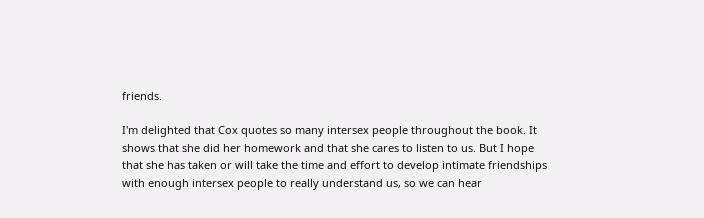friends.

I'm delighted that Cox quotes so many intersex people throughout the book. It shows that she did her homework and that she cares to listen to us. But I hope that she has taken or will take the time and effort to develop intimate friendships with enough intersex people to really understand us, so we can hear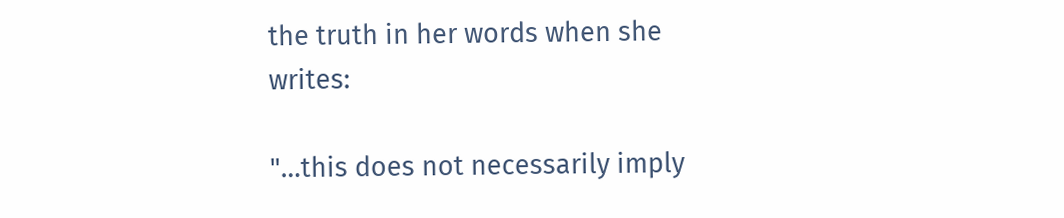the truth in her words when she writes:

"…this does not necessarily imply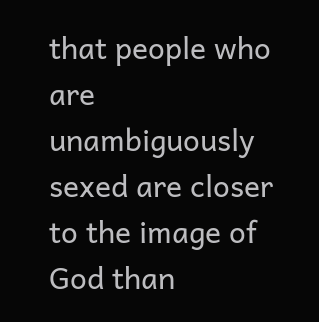that people who are unambiguously sexed are closer to the image of God than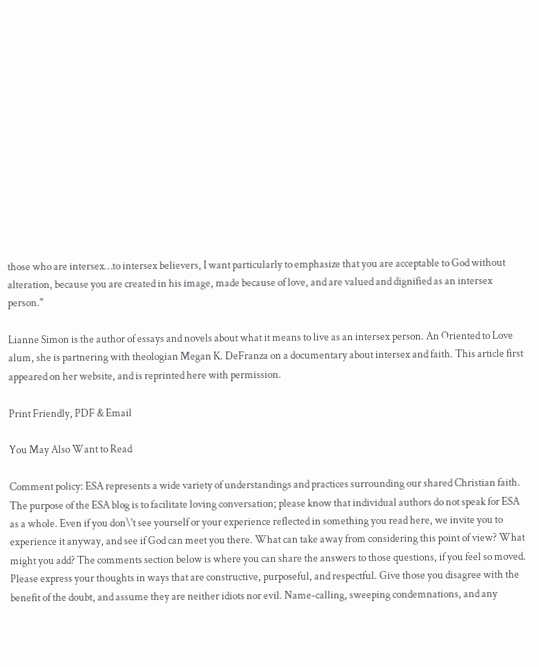those who are intersex…to intersex believers, I want particularly to emphasize that you are acceptable to God without alteration, because you are created in his image, made because of love, and are valued and dignified as an intersex person."

Lianne Simon is the author of essays and novels about what it means to live as an intersex person. An Oriented to Love alum, she is partnering with theologian Megan K. DeFranza on a documentary about intersex and faith. This article first appeared on her website, and is reprinted here with permission.

Print Friendly, PDF & Email

You May Also Want to Read

Comment policy: ESA represents a wide variety of understandings and practices surrounding our shared Christian faith. The purpose of the ESA blog is to facilitate loving conversation; please know that individual authors do not speak for ESA as a whole. Even if you don\'t see yourself or your experience reflected in something you read here, we invite you to experience it anyway, and see if God can meet you there. What can take away from considering this point of view? What might you add? The comments section below is where you can share the answers to those questions, if you feel so moved. Please express your thoughts in ways that are constructive, purposeful, and respectful. Give those you disagree with the benefit of the doubt, and assume they are neither idiots nor evil. Name-calling, sweeping condemnations, and any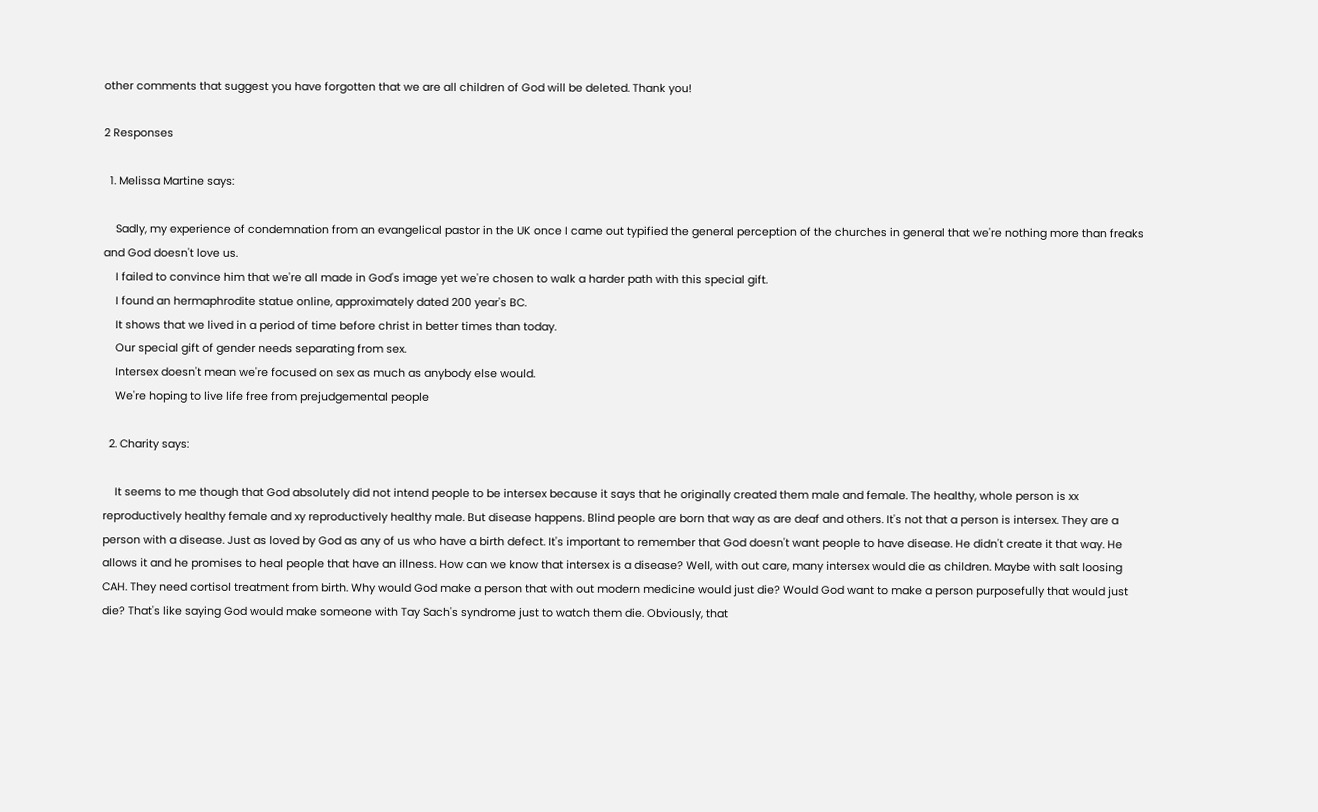other comments that suggest you have forgotten that we are all children of God will be deleted. Thank you!

2 Responses

  1. Melissa Martine says:

    Sadly, my experience of condemnation from an evangelical pastor in the UK once I came out typified the general perception of the churches in general that we're nothing more than freaks and God doesn't love us.
    I failed to convince him that we're all made in God's image yet we're chosen to walk a harder path with this special gift.
    I found an hermaphrodite statue online, approximately dated 200 year's BC.
    It shows that we lived in a period of time before christ in better times than today.
    Our special gift of gender needs separating from sex.
    Intersex doesn't mean we're focused on sex as much as anybody else would.
    We're hoping to live life free from prejudgemental people

  2. Charity says:

    It seems to me though that God absolutely did not intend people to be intersex because it says that he originally created them male and female. The healthy, whole person is xx reproductively healthy female and xy reproductively healthy male. But disease happens. Blind people are born that way as are deaf and others. It's not that a person is intersex. They are a person with a disease. Just as loved by God as any of us who have a birth defect. It's important to remember that God doesn't want people to have disease. He didn't create it that way. He allows it and he promises to heal people that have an illness. How can we know that intersex is a disease? Well, with out care, many intersex would die as children. Maybe with salt loosing CAH. They need cortisol treatment from birth. Why would God make a person that with out modern medicine would just die? Would God want to make a person purposefully that would just die? That's like saying God would make someone with Tay Sach's syndrome just to watch them die. Obviously, that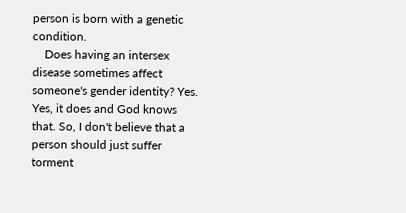person is born with a genetic condition.
    Does having an intersex disease sometimes affect someone's gender identity? Yes. Yes, it does and God knows that. So, I don't believe that a person should just suffer torment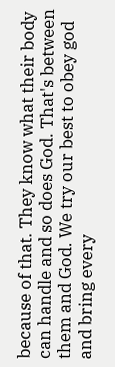because of that. They know what their body can handle and so does God. That's between them and God. We try our best to obey god and bring every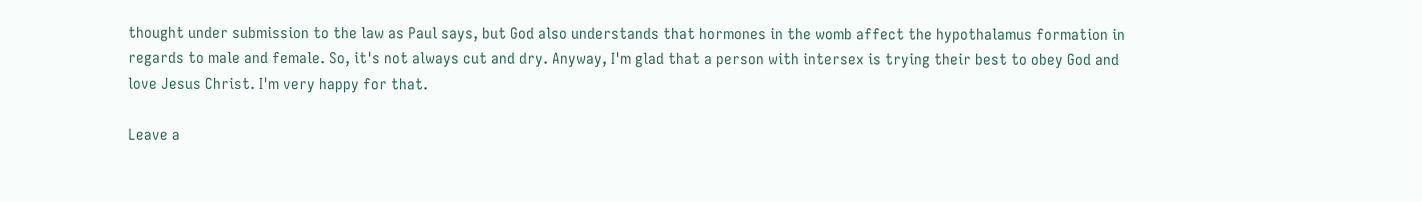thought under submission to the law as Paul says, but God also understands that hormones in the womb affect the hypothalamus formation in regards to male and female. So, it's not always cut and dry. Anyway, I'm glad that a person with intersex is trying their best to obey God and love Jesus Christ. I'm very happy for that.

Leave a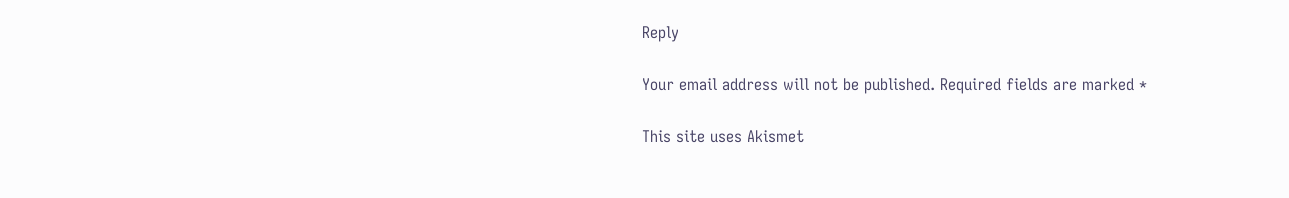Reply

Your email address will not be published. Required fields are marked *

This site uses Akismet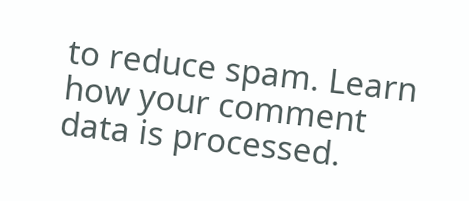to reduce spam. Learn how your comment data is processed.